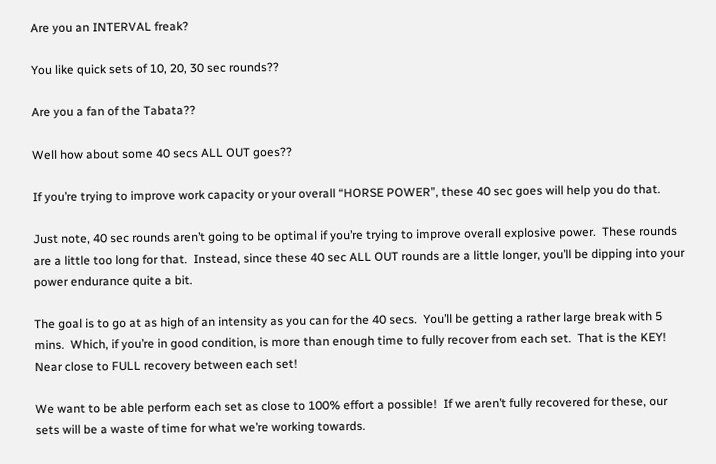Are you an INTERVAL freak?

You like quick sets of 10, 20, 30 sec rounds??

Are you a fan of the Tabata??

Well how about some 40 secs ALL OUT goes??

If you’re trying to improve work capacity or your overall “HORSE POWER”, these 40 sec goes will help you do that.

Just note, 40 sec rounds aren’t going to be optimal if you’re trying to improve overall explosive power.  These rounds are a little too long for that.  Instead, since these 40 sec ALL OUT rounds are a little longer, you’ll be dipping into your power endurance quite a bit.

The goal is to go at as high of an intensity as you can for the 40 secs.  You’ll be getting a rather large break with 5 mins.  Which, if you’re in good condition, is more than enough time to fully recover from each set.  That is the KEY!  Near close to FULL recovery between each set!

We want to be able perform each set as close to 100% effort a possible!  If we aren’t fully recovered for these, our sets will be a waste of time for what we’re working towards.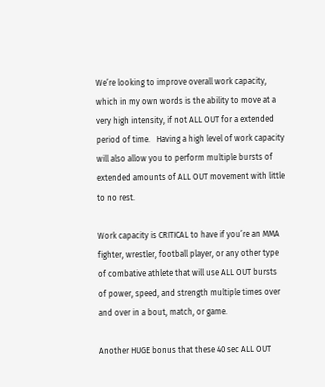We’re looking to improve overall work capacity, which in my own words is the ability to move at a very high intensity, if not ALL OUT for a extended period of time.   Having a high level of work capacity will also allow you to perform multiple bursts of extended amounts of ALL OUT movement with little to no rest.

Work capacity is CRITICAL to have if you’re an MMA fighter, wrestler, football player, or any other type of combative athlete that will use ALL OUT bursts of power, speed, and strength multiple times over and over in a bout, match, or game.

Another HUGE bonus that these 40 sec ALL OUT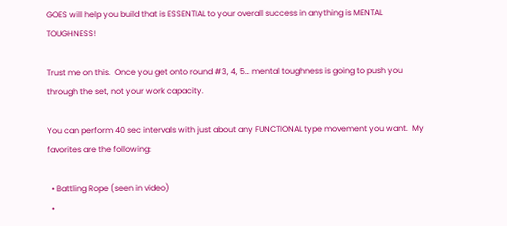GOES will help you build that is ESSENTIAL to your overall success in anything is MENTAL TOUGHNESS!

Trust me on this.  Once you get onto round #3, 4, 5… mental toughness is going to push you through the set, not your work capacity.

You can perform 40 sec intervals with just about any FUNCTIONAL type movement you want.  My favorites are the following:

  • Battling Rope (seen in video)
  •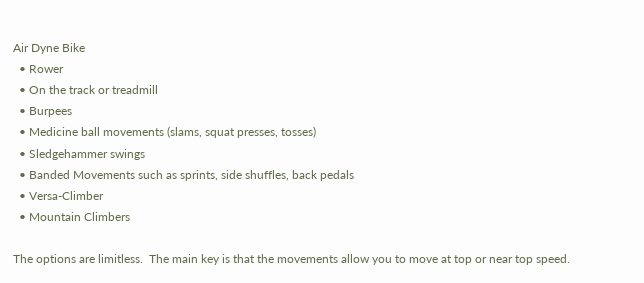Air Dyne Bike
  • Rower
  • On the track or treadmill
  • Burpees
  • Medicine ball movements (slams, squat presses, tosses)
  • Sledgehammer swings
  • Banded Movements such as sprints, side shuffles, back pedals
  • Versa-Climber
  • Mountain Climbers

The options are limitless.  The main key is that the movements allow you to move at top or near top speed.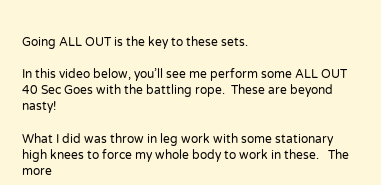Going ALL OUT is the key to these sets.

In this video below, you’ll see me perform some ALL OUT 40 Sec Goes with the battling rope.  These are beyond nasty!

What I did was throw in leg work with some stationary high knees to force my whole body to work in these.   The more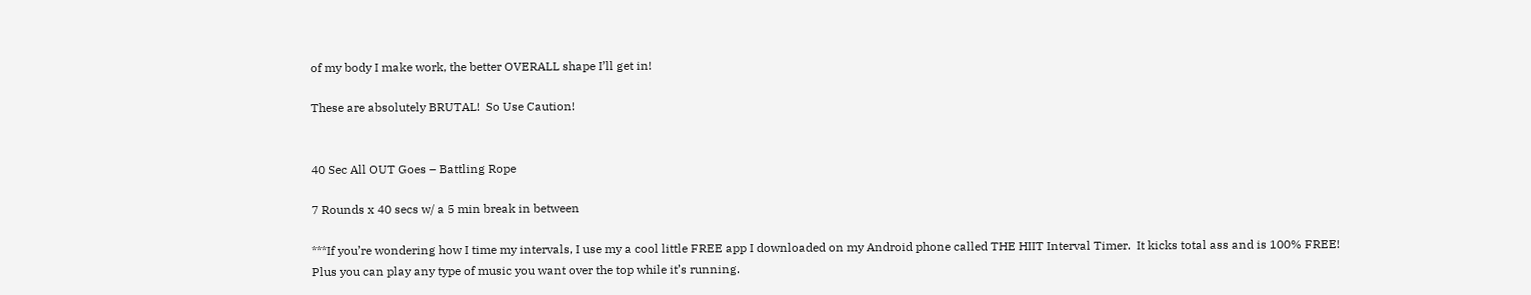of my body I make work, the better OVERALL shape I’ll get in!

These are absolutely BRUTAL!  So Use Caution!


40 Sec All OUT Goes – Battling Rope

7 Rounds x 40 secs w/ a 5 min break in between

***If you’re wondering how I time my intervals, I use my a cool little FREE app I downloaded on my Android phone called THE HIIT Interval Timer.  It kicks total ass and is 100% FREE!  Plus you can play any type of music you want over the top while it’s running.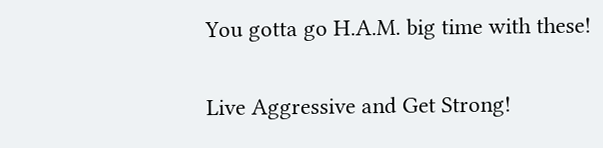You gotta go H.A.M. big time with these!

Live Aggressive and Get Strong!